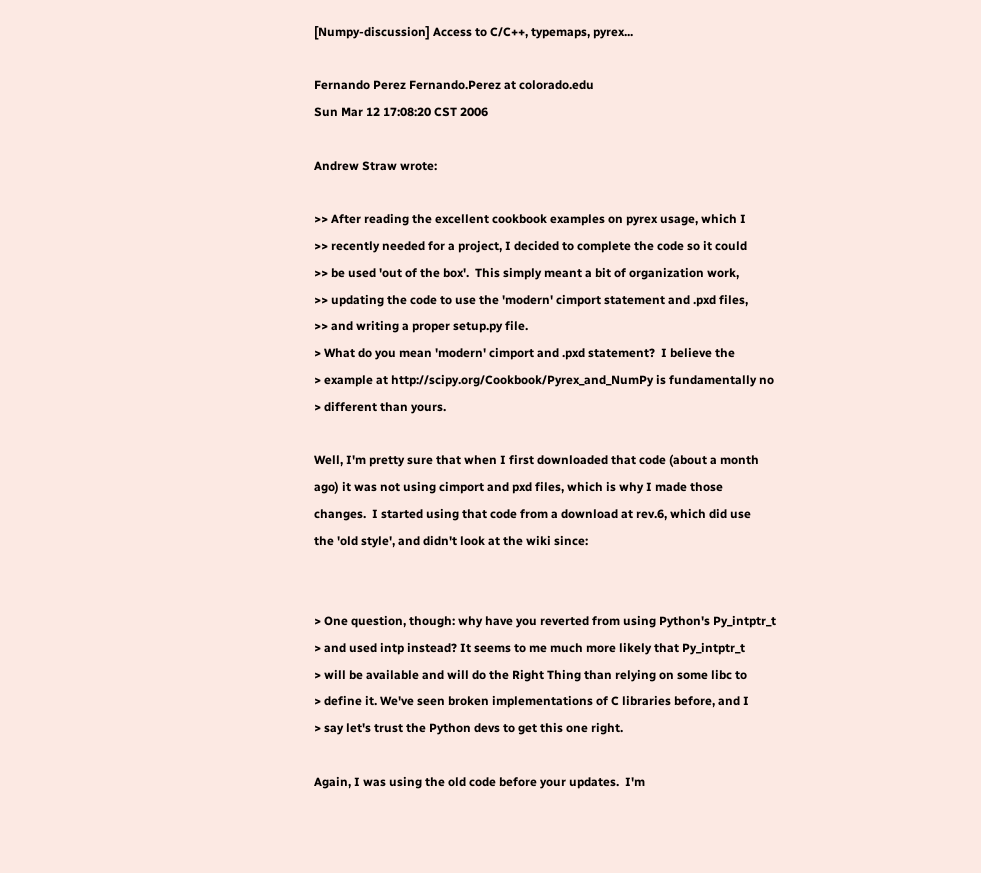[Numpy-discussion] Access to C/C++, typemaps, pyrex...

Fernando Perez Fernando.Perez at colorado.edu
Sun Mar 12 17:08:20 CST 2006

Andrew Straw wrote:

>> After reading the excellent cookbook examples on pyrex usage, which I
>> recently needed for a project, I decided to complete the code so it could
>> be used 'out of the box'.  This simply meant a bit of organization work,
>> updating the code to use the 'modern' cimport statement and .pxd files,
>> and writing a proper setup.py file.
> What do you mean 'modern' cimport and .pxd statement?  I believe the
> example at http://scipy.org/Cookbook/Pyrex_and_NumPy is fundamentally no
> different than yours.

Well, I'm pretty sure that when I first downloaded that code (about a month
ago) it was not using cimport and pxd files, which is why I made those
changes.  I started using that code from a download at rev.6, which did use
the 'old style', and didn't look at the wiki since:


> One question, though: why have you reverted from using Python's Py_intptr_t
> and used intp instead? It seems to me much more likely that Py_intptr_t
> will be available and will do the Right Thing than relying on some libc to
> define it. We've seen broken implementations of C libraries before, and I
> say let's trust the Python devs to get this one right.

Again, I was using the old code before your updates.  I'm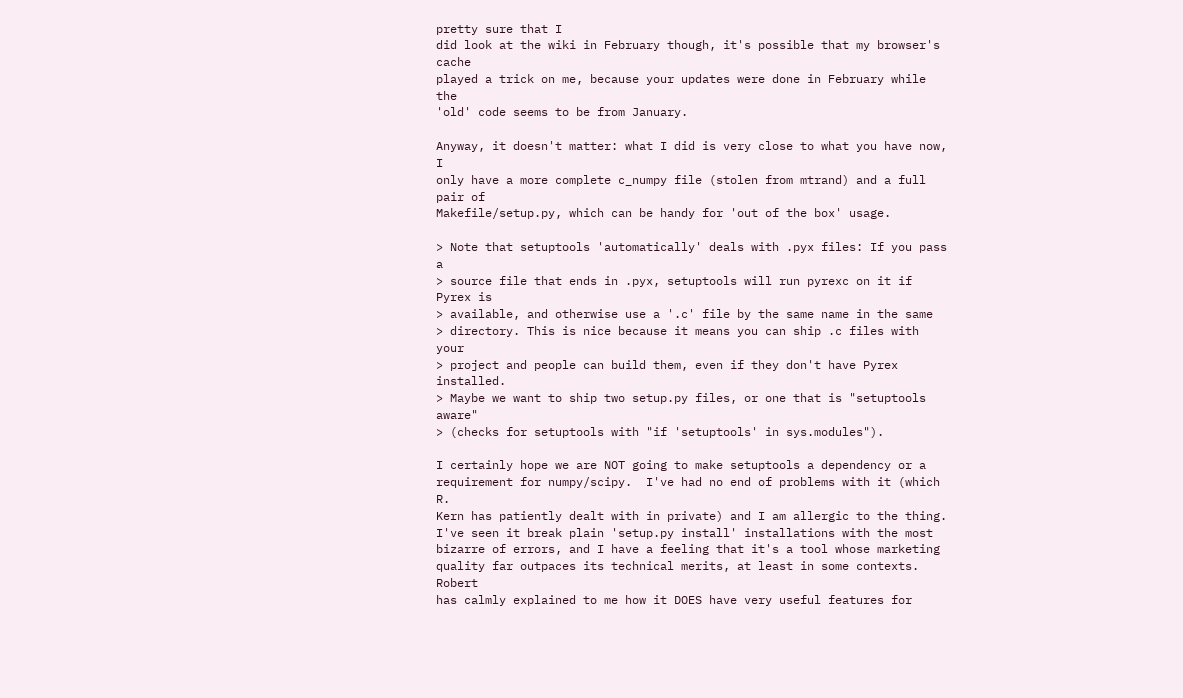pretty sure that I
did look at the wiki in February though, it's possible that my browser's cache
played a trick on me, because your updates were done in February while the
'old' code seems to be from January.

Anyway, it doesn't matter: what I did is very close to what you have now, I
only have a more complete c_numpy file (stolen from mtrand) and a full pair of
Makefile/setup.py, which can be handy for 'out of the box' usage.

> Note that setuptools 'automatically' deals with .pyx files: If you pass a
> source file that ends in .pyx, setuptools will run pyrexc on it if Pyrex is
> available, and otherwise use a '.c' file by the same name in the same
> directory. This is nice because it means you can ship .c files with your
> project and people can build them, even if they don't have Pyrex installed.
> Maybe we want to ship two setup.py files, or one that is "setuptools aware"
> (checks for setuptools with "if 'setuptools' in sys.modules").

I certainly hope we are NOT going to make setuptools a dependency or a
requirement for numpy/scipy.  I've had no end of problems with it (which R.
Kern has patiently dealt with in private) and I am allergic to the thing.
I've seen it break plain 'setup.py install' installations with the most
bizarre of errors, and I have a feeling that it's a tool whose marketing
quality far outpaces its technical merits, at least in some contexts.  Robert
has calmly explained to me how it DOES have very useful features for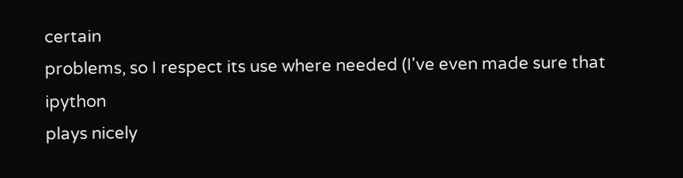certain
problems, so I respect its use where needed (I've even made sure that ipython
plays nicely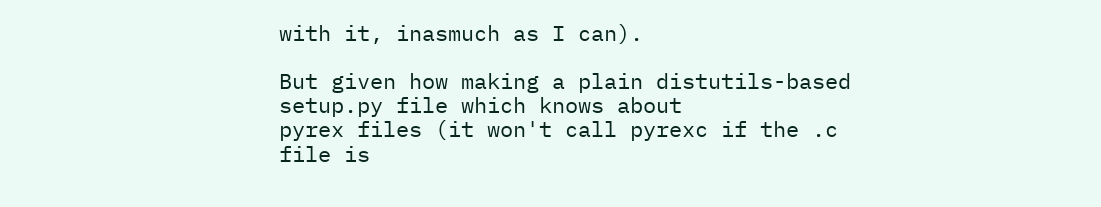with it, inasmuch as I can).

But given how making a plain distutils-based setup.py file which knows about
pyrex files (it won't call pyrexc if the .c file is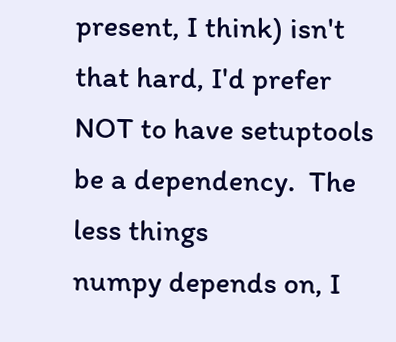present, I think) isn't
that hard, I'd prefer NOT to have setuptools be a dependency.  The less things
numpy depends on, I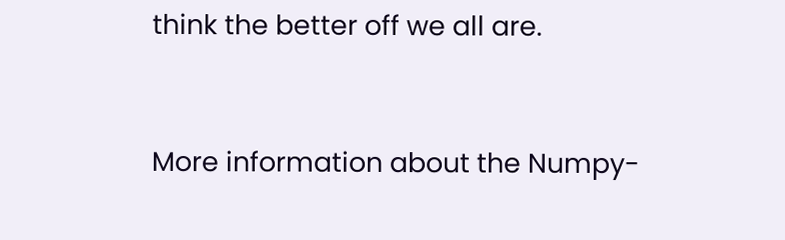think the better off we all are.



More information about the Numpy-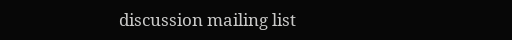discussion mailing list